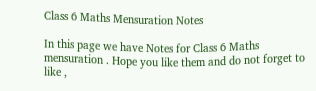Class 6 Maths Mensuration Notes

In this page we have Notes for Class 6 Maths mensuration . Hope you like them and do not forget to like ,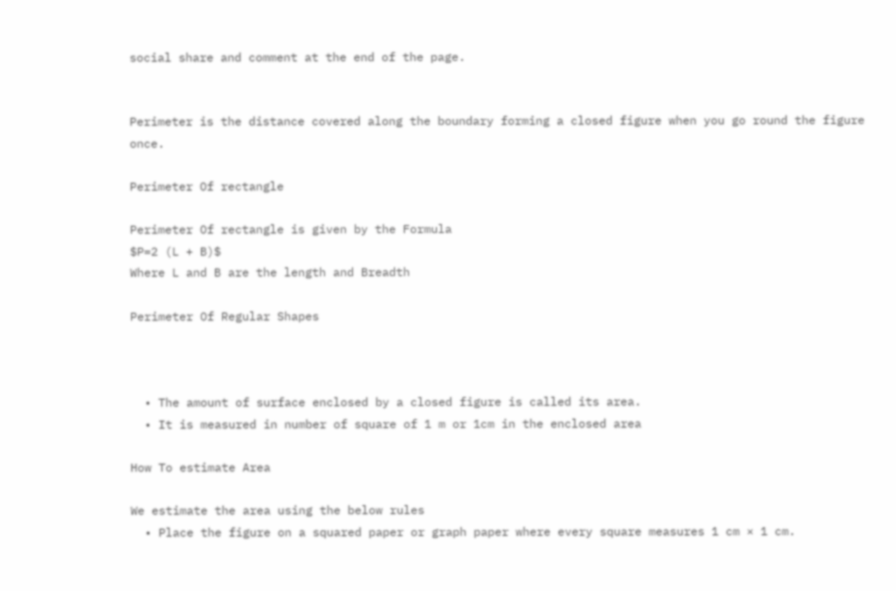social share and comment at the end of the page.


Perimeter is the distance covered along the boundary forming a closed figure when you go round the figure once.

Perimeter Of rectangle

Perimeter Of rectangle is given by the Formula
$P=2 (L + B)$
Where L and B are the length and Breadth

Perimeter Of Regular Shapes



  • The amount of surface enclosed by a closed figure is called its area.
  • It is measured in number of square of 1 m or 1cm in the enclosed area

How To estimate Area

We estimate the area using the below rules
  • Place the figure on a squared paper or graph paper where every square measures 1 cm × 1 cm.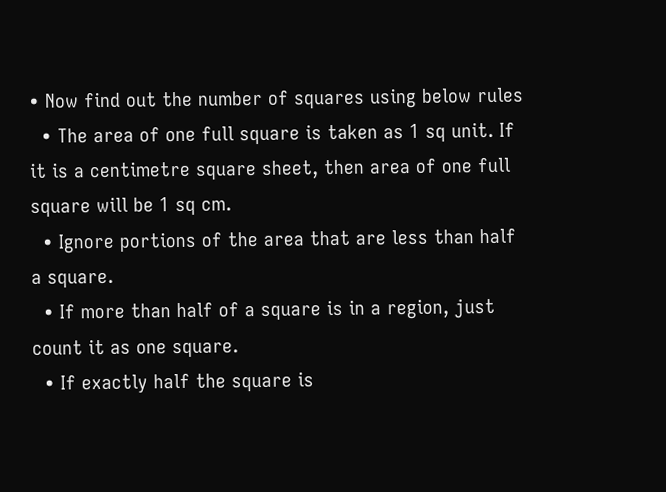• Now find out the number of squares using below rules
  • The area of one full square is taken as 1 sq unit. If it is a centimetre square sheet, then area of one full square will be 1 sq cm.
  • Ignore portions of the area that are less than half a square.
  • If more than half of a square is in a region, just count it as one square.
  • If exactly half the square is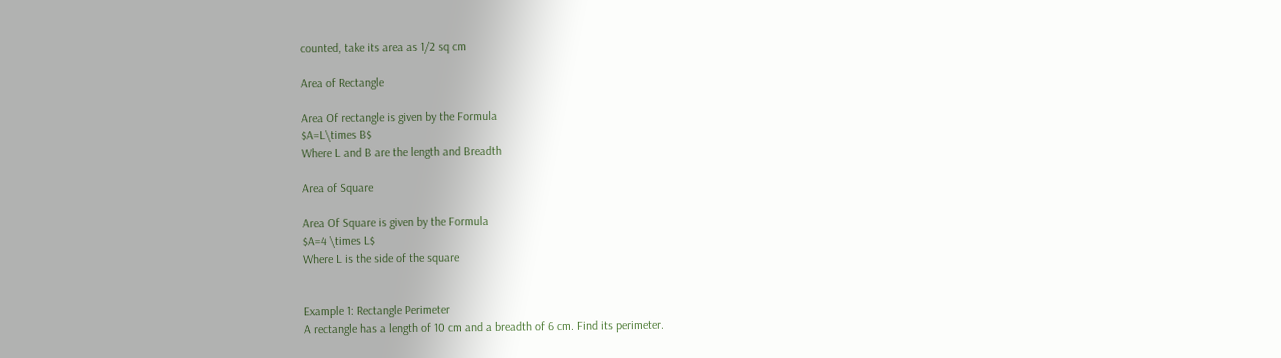counted, take its area as 1/2 sq cm

Area of Rectangle

Area Of rectangle is given by the Formula
$A=L\times B$
Where L and B are the length and Breadth

Area of Square

Area Of Square is given by the Formula
$A=4 \times L$
Where L is the side of the square


Example 1: Rectangle Perimeter
A rectangle has a length of 10 cm and a breadth of 6 cm. Find its perimeter.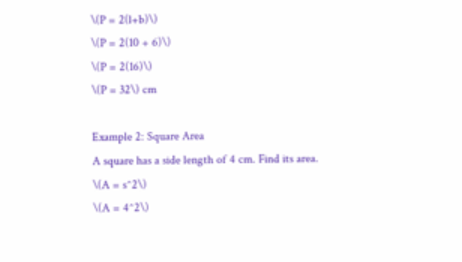\(P = 2(l+b)\)
\(P = 2(10 + 6)\)
\(P = 2(16)\)
\(P = 32\) cm

Example 2: Square Area
A square has a side length of 4 cm. Find its area.
\(A = s^2\)
\(A = 4^2\)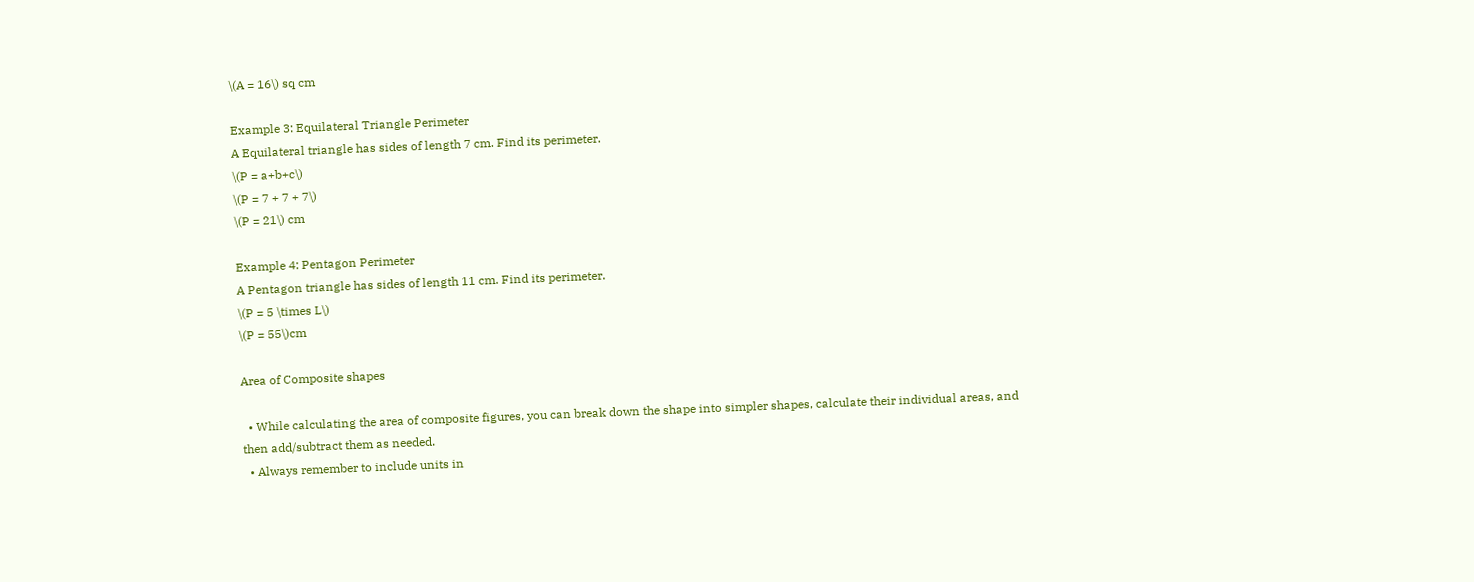\(A = 16\) sq cm

Example 3: Equilateral Triangle Perimeter
A Equilateral triangle has sides of length 7 cm. Find its perimeter.
\(P = a+b+c\)
\(P = 7 + 7 + 7\)
\(P = 21\) cm

Example 4: Pentagon Perimeter
A Pentagon triangle has sides of length 11 cm. Find its perimeter.
\(P = 5 \times L\)
\(P = 55\)cm

Area of Composite shapes

  • While calculating the area of composite figures, you can break down the shape into simpler shapes, calculate their individual areas, and then add/subtract them as needed.
  • Always remember to include units in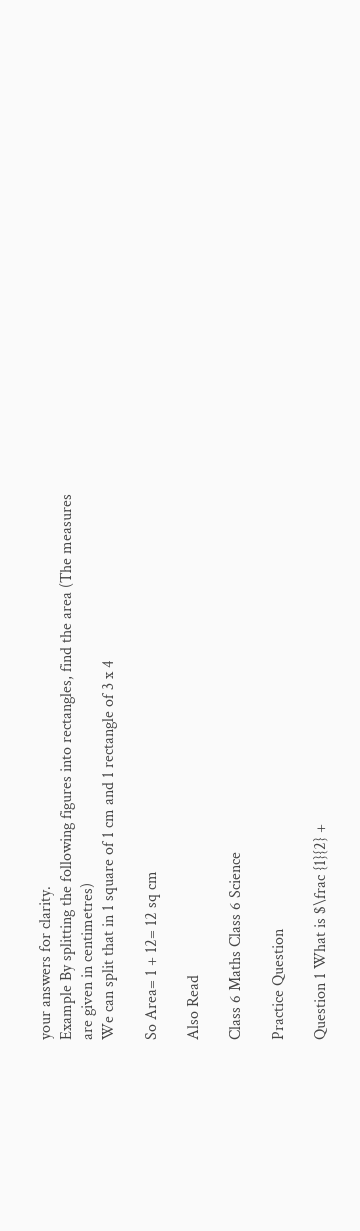your answers for clarity.
Example By splitting the following figures into rectangles, find the area (The measures are given in centimetres)
We can split that in 1 square of 1 cm and 1 rectangle of 3 x 4

So Area= 1 + 12= 12 sq cm

Also Read

Class 6 Maths Class 6 Science

Practice Question

Question 1 What is $\frac {1}{2} +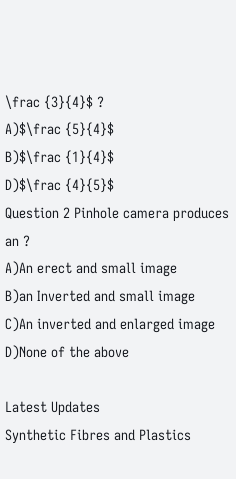\frac {3}{4}$ ?
A)$\frac {5}{4}$
B)$\frac {1}{4}$
D)$\frac {4}{5}$
Question 2 Pinhole camera produces an ?
A)An erect and small image
B)an Inverted and small image
C)An inverted and enlarged image
D)None of the above

Latest Updates
Synthetic Fibres and Plastics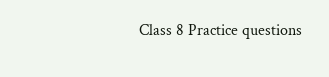Class 8 Practice questions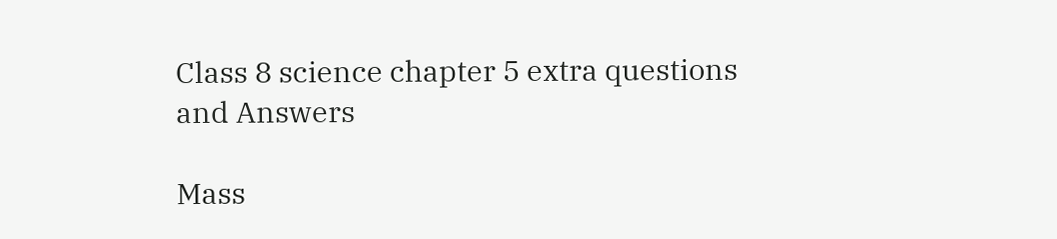Class 8 science chapter 5 extra questions and Answers

Mass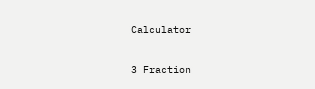Calculator

3 Fraction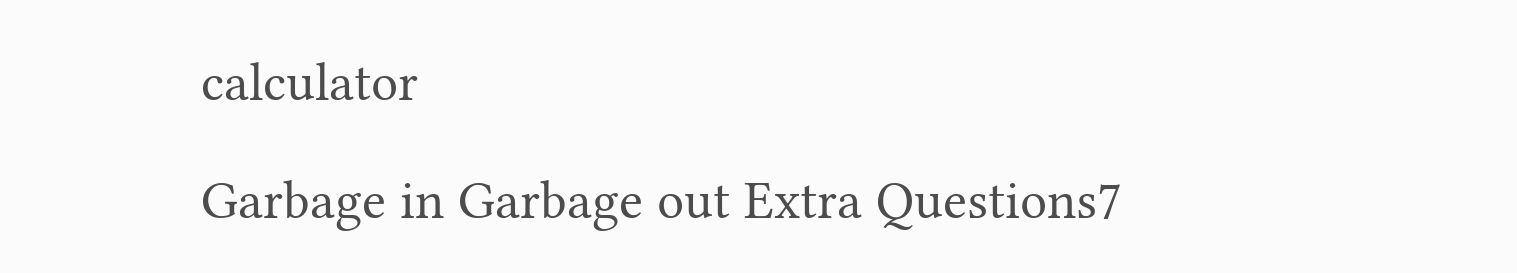calculator

Garbage in Garbage out Extra Questions7